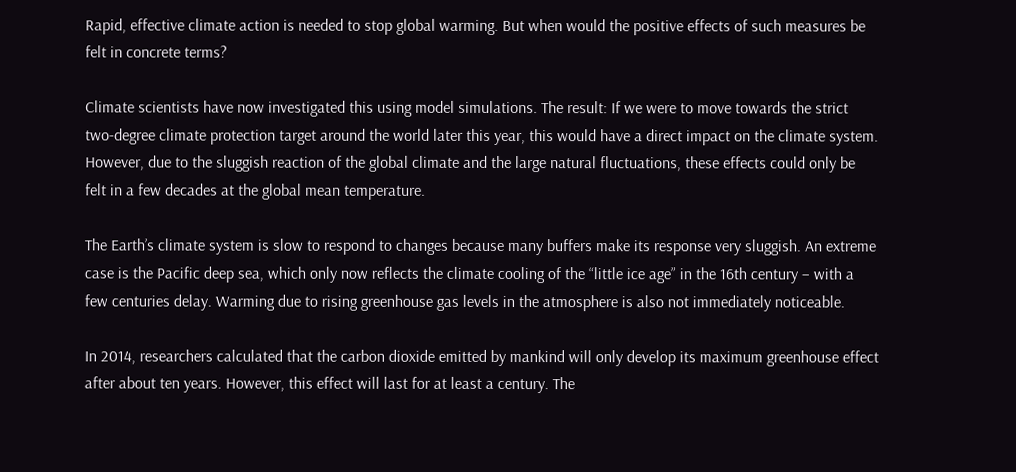Rapid, effective climate action is needed to stop global warming. But when would the positive effects of such measures be felt in concrete terms?

Climate scientists have now investigated this using model simulations. The result: If we were to move towards the strict two-degree climate protection target around the world later this year, this would have a direct impact on the climate system. However, due to the sluggish reaction of the global climate and the large natural fluctuations, these effects could only be felt in a few decades at the global mean temperature.

The Earth’s climate system is slow to respond to changes because many buffers make its response very sluggish. An extreme case is the Pacific deep sea, which only now reflects the climate cooling of the “little ice age” in the 16th century – with a few centuries delay. Warming due to rising greenhouse gas levels in the atmosphere is also not immediately noticeable.

In 2014, researchers calculated that the carbon dioxide emitted by mankind will only develop its maximum greenhouse effect after about ten years. However, this effect will last for at least a century. The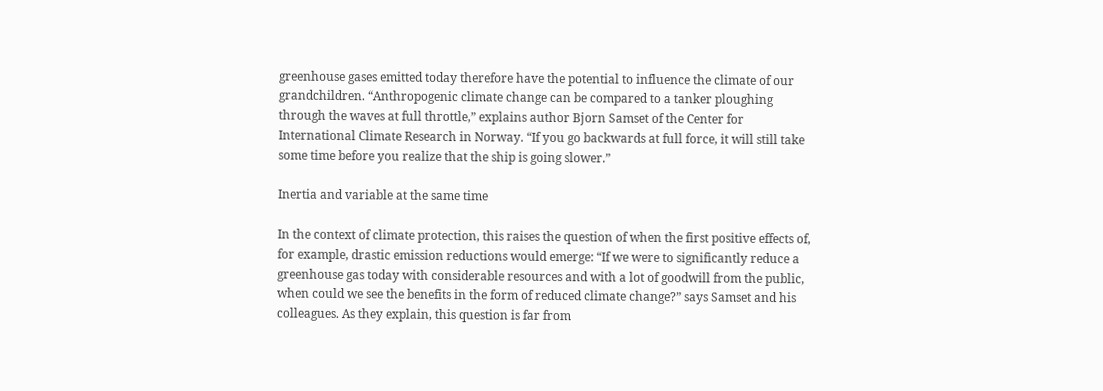greenhouse gases emitted today therefore have the potential to influence the climate of our grandchildren. “Anthropogenic climate change can be compared to a tanker ploughing through the waves at full throttle,” explains author Bjorn Samset of the Center for International Climate Research in Norway. “If you go backwards at full force, it will still take some time before you realize that the ship is going slower.”

Inertia and variable at the same time

In the context of climate protection, this raises the question of when the first positive effects of, for example, drastic emission reductions would emerge: “If we were to significantly reduce a greenhouse gas today with considerable resources and with a lot of goodwill from the public, when could we see the benefits in the form of reduced climate change?” says Samset and his colleagues. As they explain, this question is far from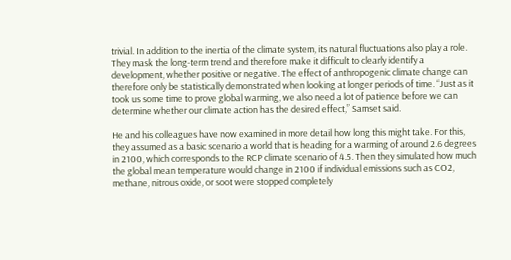trivial. In addition to the inertia of the climate system, its natural fluctuations also play a role. They mask the long-term trend and therefore make it difficult to clearly identify a development, whether positive or negative. The effect of anthropogenic climate change can therefore only be statistically demonstrated when looking at longer periods of time. “Just as it took us some time to prove global warming, we also need a lot of patience before we can determine whether our climate action has the desired effect,” Samset said.

He and his colleagues have now examined in more detail how long this might take. For this, they assumed as a basic scenario a world that is heading for a warming of around 2.6 degrees in 2100, which corresponds to the RCP climate scenario of 4.5. Then they simulated how much the global mean temperature would change in 2100 if individual emissions such as CO2, methane, nitrous oxide, or soot were stopped completely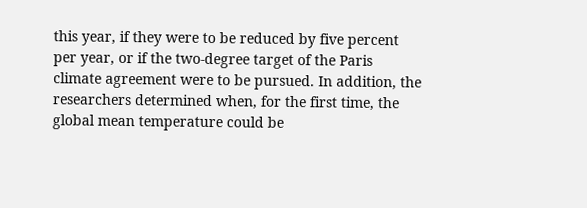this year, if they were to be reduced by five percent per year, or if the two-degree target of the Paris climate agreement were to be pursued. In addition, the researchers determined when, for the first time, the global mean temperature could be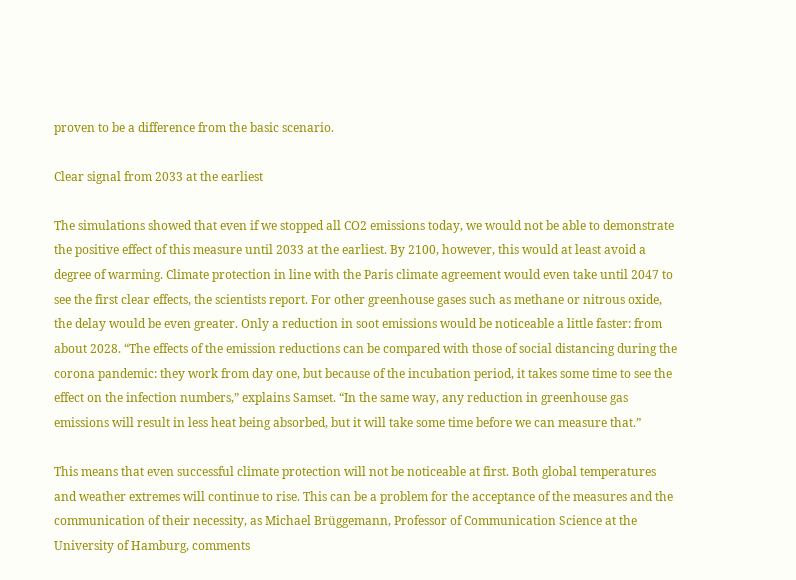proven to be a difference from the basic scenario.

Clear signal from 2033 at the earliest

The simulations showed that even if we stopped all CO2 emissions today, we would not be able to demonstrate the positive effect of this measure until 2033 at the earliest. By 2100, however, this would at least avoid a degree of warming. Climate protection in line with the Paris climate agreement would even take until 2047 to see the first clear effects, the scientists report. For other greenhouse gases such as methane or nitrous oxide, the delay would be even greater. Only a reduction in soot emissions would be noticeable a little faster: from about 2028. “The effects of the emission reductions can be compared with those of social distancing during the corona pandemic: they work from day one, but because of the incubation period, it takes some time to see the effect on the infection numbers,” explains Samset. “In the same way, any reduction in greenhouse gas emissions will result in less heat being absorbed, but it will take some time before we can measure that.”

This means that even successful climate protection will not be noticeable at first. Both global temperatures and weather extremes will continue to rise. This can be a problem for the acceptance of the measures and the communication of their necessity, as Michael Brüggemann, Professor of Communication Science at the University of Hamburg, comments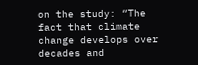on the study: “The fact that climate change develops over decades and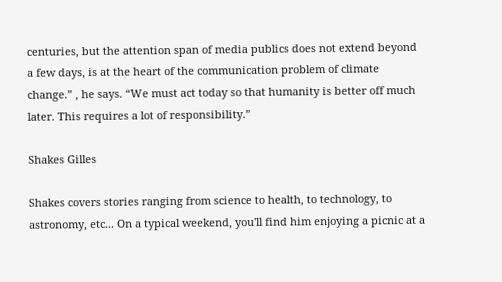centuries, but the attention span of media publics does not extend beyond a few days, is at the heart of the communication problem of climate change.” , he says. “We must act today so that humanity is better off much later. This requires a lot of responsibility.”

Shakes Gilles

Shakes covers stories ranging from science to health, to technology, to astronomy, etc... On a typical weekend, you'll find him enjoying a picnic at a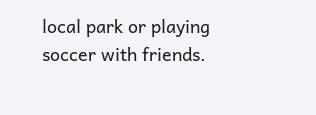local park or playing soccer with friends.